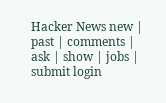Hacker News new | past | comments | ask | show | jobs | submit login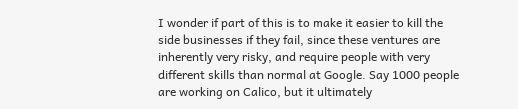I wonder if part of this is to make it easier to kill the side businesses if they fail, since these ventures are inherently very risky, and require people with very different skills than normal at Google. Say 1000 people are working on Calico, but it ultimately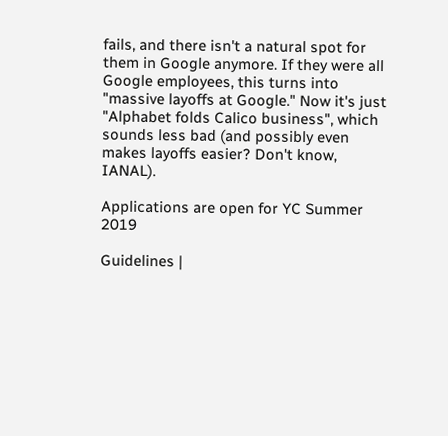fails, and there isn't a natural spot for them in Google anymore. If they were all Google employees, this turns into "massive layoffs at Google." Now it's just "Alphabet folds Calico business", which sounds less bad (and possibly even makes layoffs easier? Don't know, IANAL).

Applications are open for YC Summer 2019

Guidelines |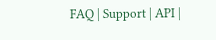FAQ | Support | API |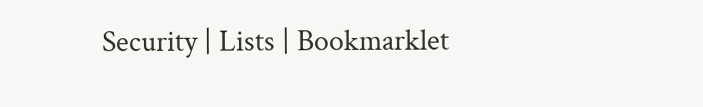Security | Lists | Bookmarklet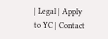| Legal | Apply to YC | Contact